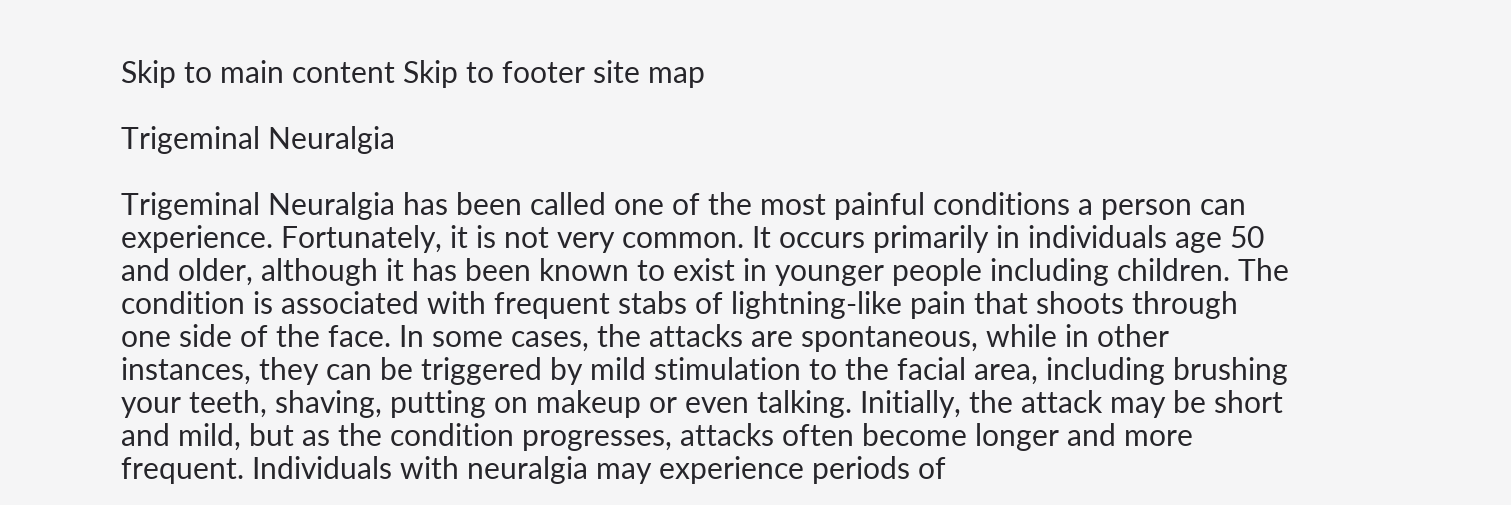Skip to main content Skip to footer site map

Trigeminal Neuralgia

Trigeminal Neuralgia has been called one of the most painful conditions a person can experience. Fortunately, it is not very common. It occurs primarily in individuals age 50 and older, although it has been known to exist in younger people including children. The condition is associated with frequent stabs of lightning-like pain that shoots through one side of the face. In some cases, the attacks are spontaneous, while in other instances, they can be triggered by mild stimulation to the facial area, including brushing your teeth, shaving, putting on makeup or even talking. Initially, the attack may be short and mild, but as the condition progresses, attacks often become longer and more frequent. Individuals with neuralgia may experience periods of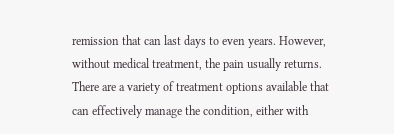remission that can last days to even years. However, without medical treatment, the pain usually returns. There are a variety of treatment options available that can effectively manage the condition, either with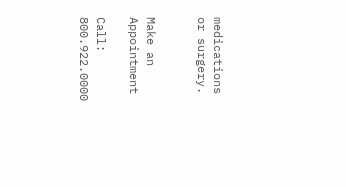medications or surgery.


Make an Appointment

Call: 800.922.0000